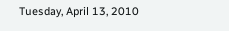Tuesday, April 13, 2010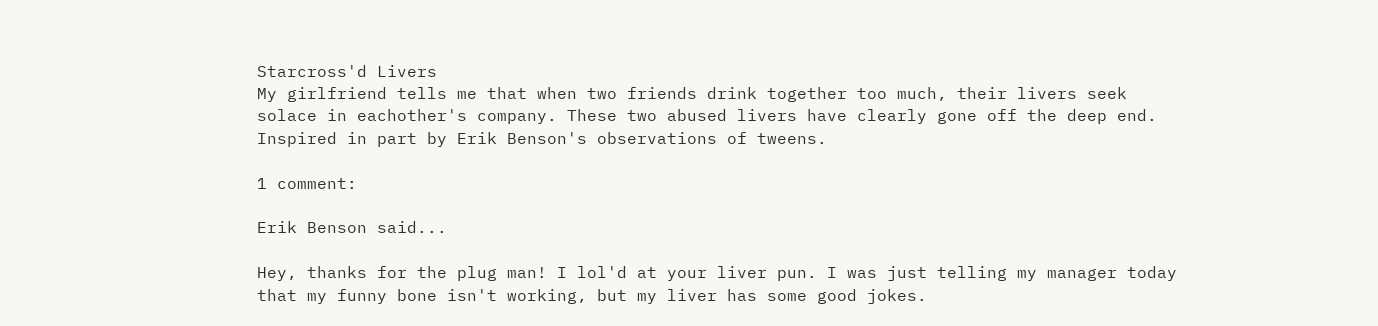Starcross'd Livers
My girlfriend tells me that when two friends drink together too much, their livers seek solace in eachother's company. These two abused livers have clearly gone off the deep end.
Inspired in part by Erik Benson's observations of tweens.

1 comment:

Erik Benson said...

Hey, thanks for the plug man! I lol'd at your liver pun. I was just telling my manager today that my funny bone isn't working, but my liver has some good jokes.